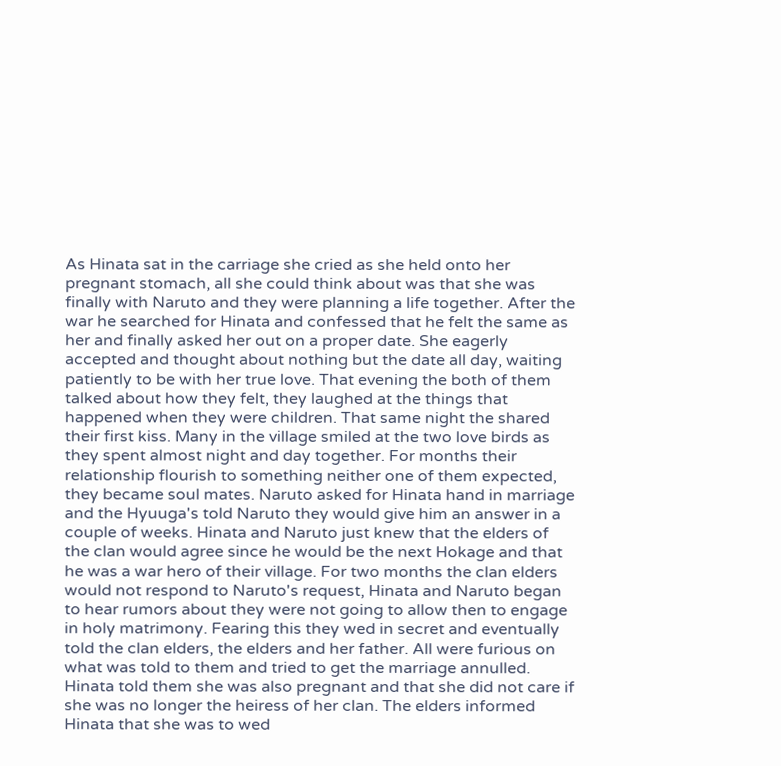As Hinata sat in the carriage she cried as she held onto her pregnant stomach, all she could think about was that she was finally with Naruto and they were planning a life together. After the war he searched for Hinata and confessed that he felt the same as her and finally asked her out on a proper date. She eagerly accepted and thought about nothing but the date all day, waiting patiently to be with her true love. That evening the both of them talked about how they felt, they laughed at the things that happened when they were children. That same night the shared their first kiss. Many in the village smiled at the two love birds as they spent almost night and day together. For months their relationship flourish to something neither one of them expected, they became soul mates. Naruto asked for Hinata hand in marriage and the Hyuuga's told Naruto they would give him an answer in a couple of weeks. Hinata and Naruto just knew that the elders of the clan would agree since he would be the next Hokage and that he was a war hero of their village. For two months the clan elders would not respond to Naruto's request, Hinata and Naruto began to hear rumors about they were not going to allow then to engage in holy matrimony. Fearing this they wed in secret and eventually told the clan elders, the elders and her father. All were furious on what was told to them and tried to get the marriage annulled. Hinata told them she was also pregnant and that she did not care if she was no longer the heiress of her clan. The elders informed Hinata that she was to wed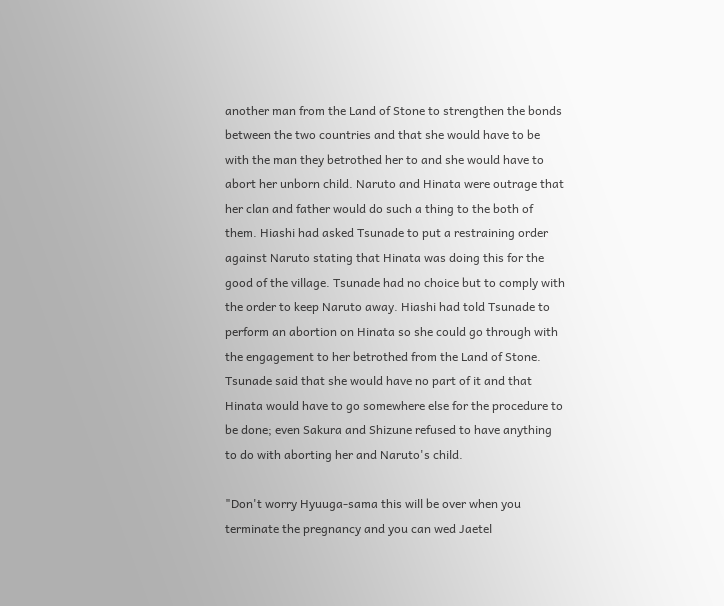another man from the Land of Stone to strengthen the bonds between the two countries and that she would have to be with the man they betrothed her to and she would have to abort her unborn child. Naruto and Hinata were outrage that her clan and father would do such a thing to the both of them. Hiashi had asked Tsunade to put a restraining order against Naruto stating that Hinata was doing this for the good of the village. Tsunade had no choice but to comply with the order to keep Naruto away. Hiashi had told Tsunade to perform an abortion on Hinata so she could go through with the engagement to her betrothed from the Land of Stone. Tsunade said that she would have no part of it and that Hinata would have to go somewhere else for the procedure to be done; even Sakura and Shizune refused to have anything to do with aborting her and Naruto's child.

"Don't worry Hyuuga-sama this will be over when you terminate the pregnancy and you can wed Jaetel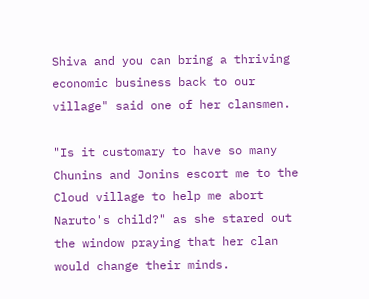Shiva and you can bring a thriving economic business back to our village" said one of her clansmen.

"Is it customary to have so many Chunins and Jonins escort me to the Cloud village to help me abort Naruto's child?" as she stared out the window praying that her clan would change their minds.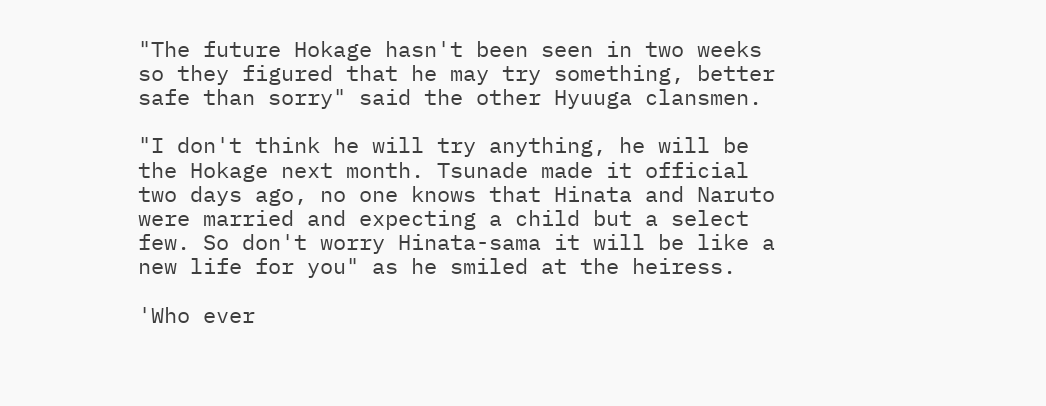"The future Hokage hasn't been seen in two weeks so they figured that he may try something, better safe than sorry" said the other Hyuuga clansmen.

"I don't think he will try anything, he will be the Hokage next month. Tsunade made it official two days ago, no one knows that Hinata and Naruto were married and expecting a child but a select few. So don't worry Hinata-sama it will be like a new life for you" as he smiled at the heiress.

'Who ever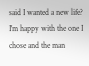said I wanted a new life? I'm happy with the one I chose and the man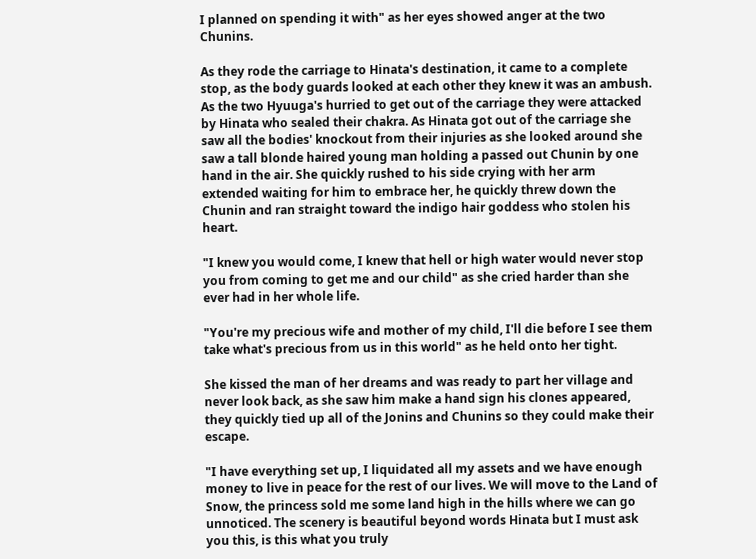I planned on spending it with" as her eyes showed anger at the two Chunins.

As they rode the carriage to Hinata's destination, it came to a complete stop, as the body guards looked at each other they knew it was an ambush. As the two Hyuuga's hurried to get out of the carriage they were attacked by Hinata who sealed their chakra. As Hinata got out of the carriage she saw all the bodies' knockout from their injuries as she looked around she saw a tall blonde haired young man holding a passed out Chunin by one hand in the air. She quickly rushed to his side crying with her arm extended waiting for him to embrace her, he quickly threw down the Chunin and ran straight toward the indigo hair goddess who stolen his heart.

"I knew you would come, I knew that hell or high water would never stop you from coming to get me and our child" as she cried harder than she ever had in her whole life.

"You're my precious wife and mother of my child, I'll die before I see them take what's precious from us in this world" as he held onto her tight.

She kissed the man of her dreams and was ready to part her village and never look back, as she saw him make a hand sign his clones appeared, they quickly tied up all of the Jonins and Chunins so they could make their escape.

"I have everything set up, I liquidated all my assets and we have enough money to live in peace for the rest of our lives. We will move to the Land of Snow, the princess sold me some land high in the hills where we can go unnoticed. The scenery is beautiful beyond words Hinata but I must ask you this, is this what you truly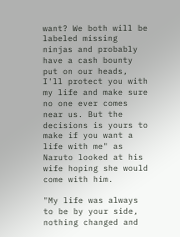want? We both will be labeled missing ninjas and probably have a cash bounty put on our heads, I'll protect you with my life and make sure no one ever comes near us. But the decisions is yours to make if you want a life with me" as Naruto looked at his wife hoping she would come with him.

"My life was always to be by your side, nothing changed and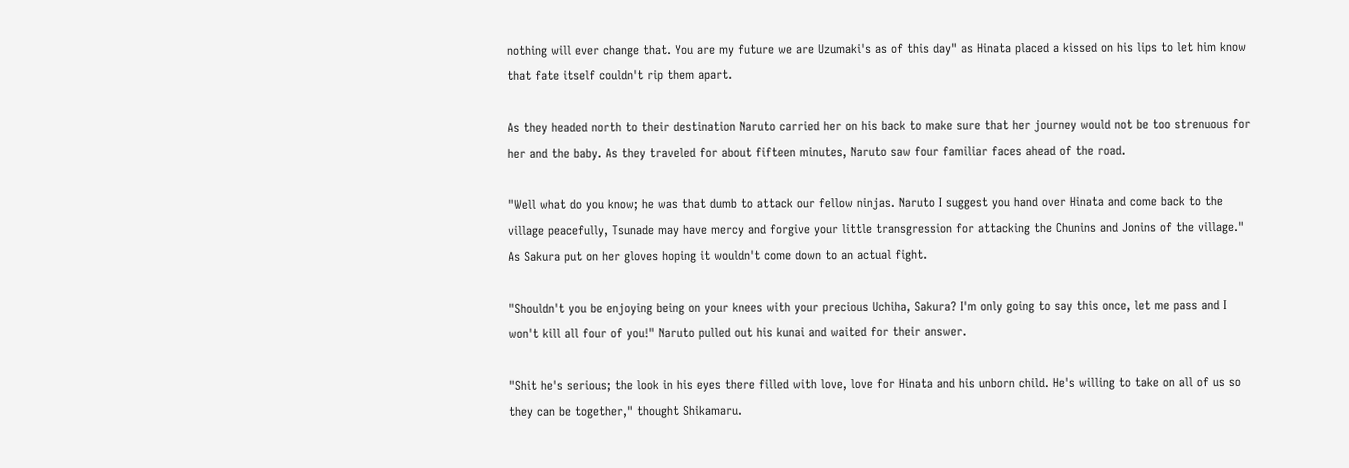nothing will ever change that. You are my future we are Uzumaki's as of this day" as Hinata placed a kissed on his lips to let him know that fate itself couldn't rip them apart.

As they headed north to their destination Naruto carried her on his back to make sure that her journey would not be too strenuous for her and the baby. As they traveled for about fifteen minutes, Naruto saw four familiar faces ahead of the road.

"Well what do you know; he was that dumb to attack our fellow ninjas. Naruto I suggest you hand over Hinata and come back to the village peacefully, Tsunade may have mercy and forgive your little transgression for attacking the Chunins and Jonins of the village." As Sakura put on her gloves hoping it wouldn't come down to an actual fight.

"Shouldn't you be enjoying being on your knees with your precious Uchiha, Sakura? I'm only going to say this once, let me pass and I won't kill all four of you!" Naruto pulled out his kunai and waited for their answer.

"Shit he's serious; the look in his eyes there filled with love, love for Hinata and his unborn child. He's willing to take on all of us so they can be together," thought Shikamaru.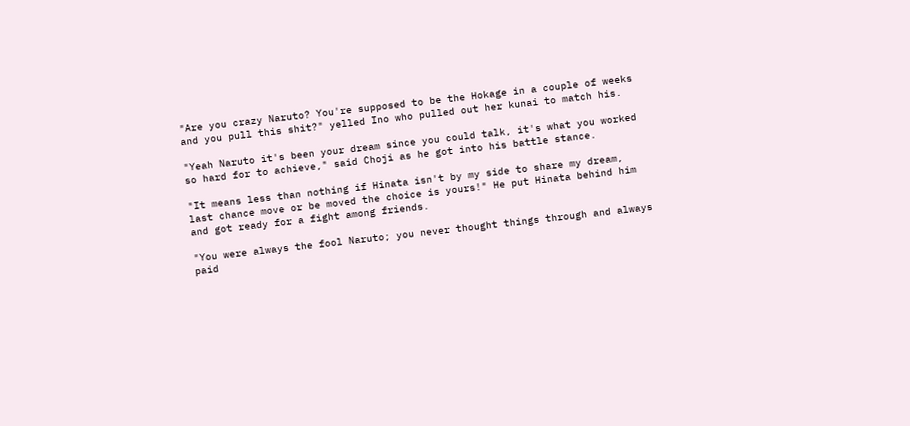"Are you crazy Naruto? You're supposed to be the Hokage in a couple of weeks and you pull this shit?" yelled Ino who pulled out her kunai to match his.

"Yeah Naruto it's been your dream since you could talk, it's what you worked so hard for to achieve," said Choji as he got into his battle stance.

"It means less than nothing if Hinata isn't by my side to share my dream, last chance move or be moved the choice is yours!" He put Hinata behind him and got ready for a fight among friends.

"You were always the fool Naruto; you never thought things through and always paid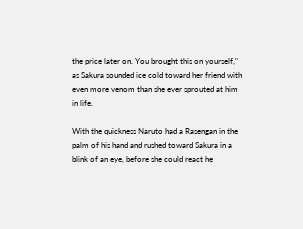the price later on. You brought this on yourself," as Sakura sounded ice cold toward her friend with even more venom than she ever sprouted at him in life.

With the quickness Naruto had a Rasengan in the palm of his hand and rushed toward Sakura in a blink of an eye, before she could react he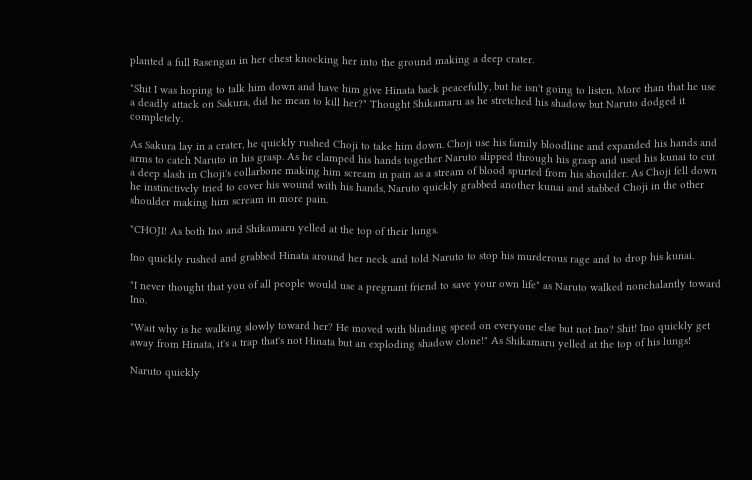planted a full Rasengan in her chest knocking her into the ground making a deep crater.

"Shit I was hoping to talk him down and have him give Hinata back peacefully, but he isn't going to listen. More than that he use a deadly attack on Sakura, did he mean to kill her?" Thought Shikamaru as he stretched his shadow but Naruto dodged it completely.

As Sakura lay in a crater, he quickly rushed Choji to take him down. Choji use his family bloodline and expanded his hands and arms to catch Naruto in his grasp. As he clamped his hands together Naruto slipped through his grasp and used his kunai to cut a deep slash in Choji's collarbone making him scream in pain as a stream of blood spurted from his shoulder. As Choji fell down he instinctively tried to cover his wound with his hands, Naruto quickly grabbed another kunai and stabbed Choji in the other shoulder making him scream in more pain.

"CHOJI! As both Ino and Shikamaru yelled at the top of their lungs.

Ino quickly rushed and grabbed Hinata around her neck and told Naruto to stop his murderous rage and to drop his kunai.

"I never thought that you of all people would use a pregnant friend to save your own life" as Naruto walked nonchalantly toward Ino.

"Wait why is he walking slowly toward her? He moved with blinding speed on everyone else but not Ino? Shit! Ino quickly get away from Hinata, it's a trap that's not Hinata but an exploding shadow clone!" As Shikamaru yelled at the top of his lungs!

Naruto quickly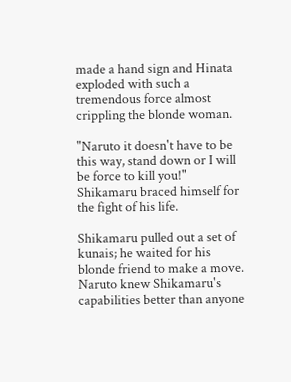made a hand sign and Hinata exploded with such a tremendous force almost crippling the blonde woman.

"Naruto it doesn't have to be this way, stand down or I will be force to kill you!" Shikamaru braced himself for the fight of his life.

Shikamaru pulled out a set of kunais; he waited for his blonde friend to make a move. Naruto knew Shikamaru's capabilities better than anyone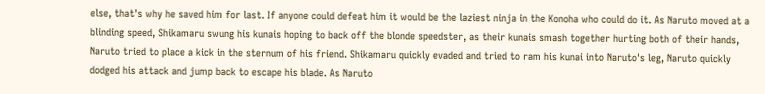else, that's why he saved him for last. If anyone could defeat him it would be the laziest ninja in the Konoha who could do it. As Naruto moved at a blinding speed, Shikamaru swung his kunais hoping to back off the blonde speedster, as their kunais smash together hurting both of their hands, Naruto tried to place a kick in the sternum of his friend. Shikamaru quickly evaded and tried to ram his kunai into Naruto's leg, Naruto quickly dodged his attack and jump back to escape his blade. As Naruto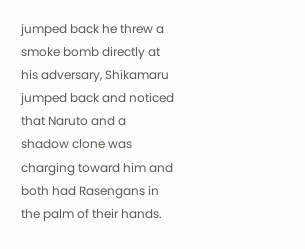jumped back he threw a smoke bomb directly at his adversary, Shikamaru jumped back and noticed that Naruto and a shadow clone was charging toward him and both had Rasengans in the palm of their hands.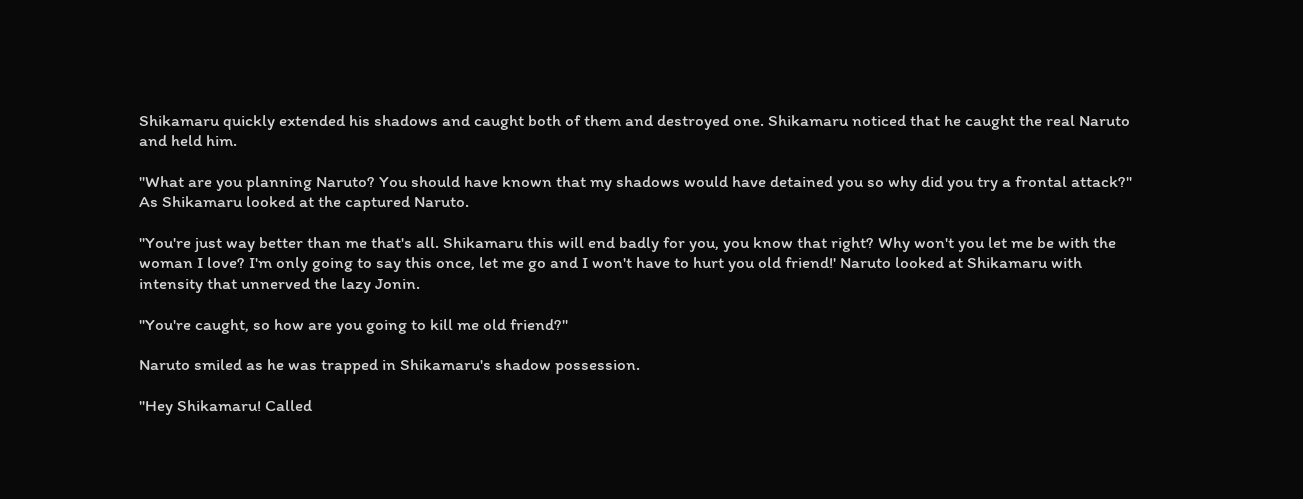Shikamaru quickly extended his shadows and caught both of them and destroyed one. Shikamaru noticed that he caught the real Naruto and held him.

"What are you planning Naruto? You should have known that my shadows would have detained you so why did you try a frontal attack?" As Shikamaru looked at the captured Naruto.

"You're just way better than me that's all. Shikamaru this will end badly for you, you know that right? Why won't you let me be with the woman I love? I'm only going to say this once, let me go and I won't have to hurt you old friend!' Naruto looked at Shikamaru with intensity that unnerved the lazy Jonin.

"You're caught, so how are you going to kill me old friend?"

Naruto smiled as he was trapped in Shikamaru's shadow possession.

"Hey Shikamaru! Called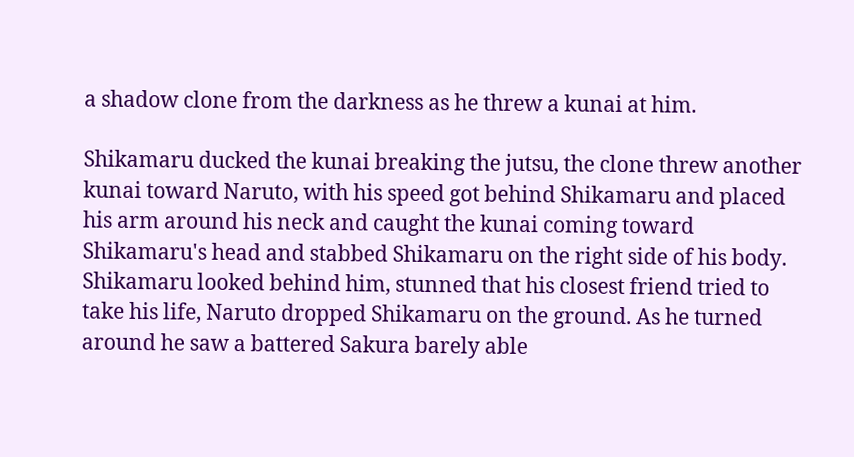a shadow clone from the darkness as he threw a kunai at him.

Shikamaru ducked the kunai breaking the jutsu, the clone threw another kunai toward Naruto, with his speed got behind Shikamaru and placed his arm around his neck and caught the kunai coming toward Shikamaru's head and stabbed Shikamaru on the right side of his body. Shikamaru looked behind him, stunned that his closest friend tried to take his life, Naruto dropped Shikamaru on the ground. As he turned around he saw a battered Sakura barely able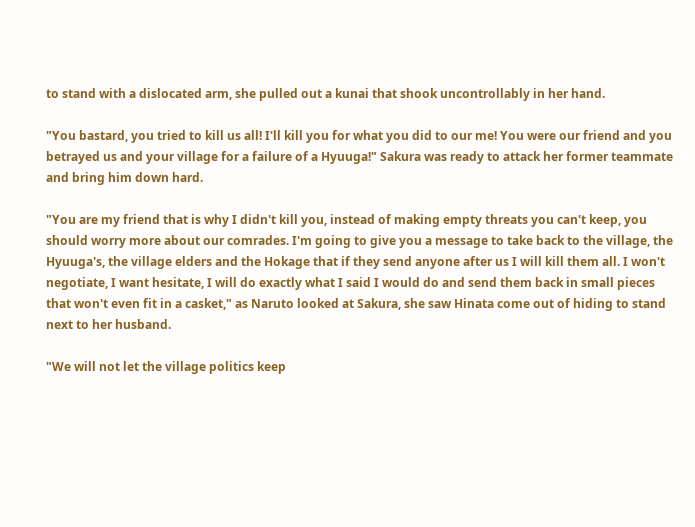to stand with a dislocated arm, she pulled out a kunai that shook uncontrollably in her hand.

"You bastard, you tried to kill us all! I'll kill you for what you did to our me! You were our friend and you betrayed us and your village for a failure of a Hyuuga!" Sakura was ready to attack her former teammate and bring him down hard.

"You are my friend that is why I didn't kill you, instead of making empty threats you can't keep, you should worry more about our comrades. I'm going to give you a message to take back to the village, the Hyuuga's, the village elders and the Hokage that if they send anyone after us I will kill them all. I won't negotiate, I want hesitate, I will do exactly what I said I would do and send them back in small pieces that won't even fit in a casket," as Naruto looked at Sakura, she saw Hinata come out of hiding to stand next to her husband.

"We will not let the village politics keep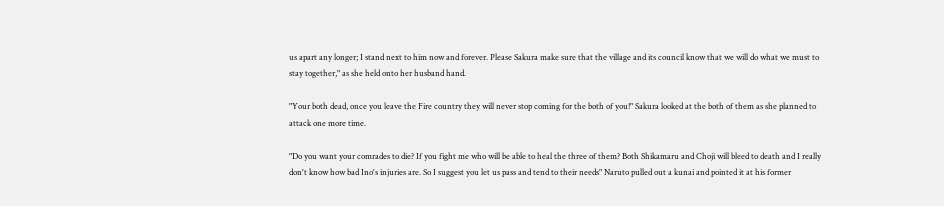us apart any longer; I stand next to him now and forever. Please Sakura make sure that the village and its council know that we will do what we must to stay together," as she held onto her husband hand.

"Your both dead, once you leave the Fire country they will never stop coming for the both of you!" Sakura looked at the both of them as she planned to attack one more time.

"Do you want your comrades to die? If you fight me who will be able to heal the three of them? Both Shikamaru and Choji will bleed to death and I really don't know how bad Ino's injuries are. So I suggest you let us pass and tend to their needs" Naruto pulled out a kunai and pointed it at his former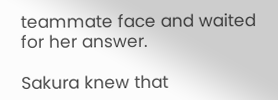teammate face and waited for her answer.

Sakura knew that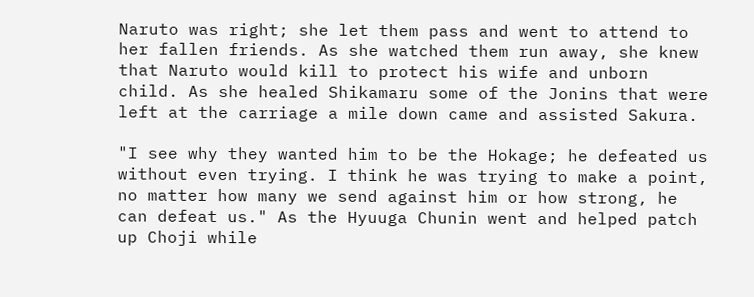Naruto was right; she let them pass and went to attend to her fallen friends. As she watched them run away, she knew that Naruto would kill to protect his wife and unborn child. As she healed Shikamaru some of the Jonins that were left at the carriage a mile down came and assisted Sakura.

"I see why they wanted him to be the Hokage; he defeated us without even trying. I think he was trying to make a point, no matter how many we send against him or how strong, he can defeat us." As the Hyuuga Chunin went and helped patch up Choji while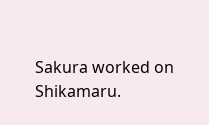Sakura worked on Shikamaru.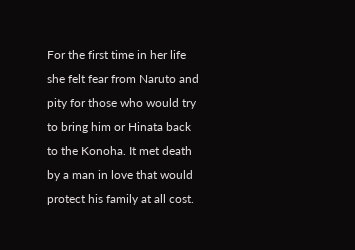For the first time in her life she felt fear from Naruto and pity for those who would try to bring him or Hinata back to the Konoha. It met death by a man in love that would protect his family at all cost.